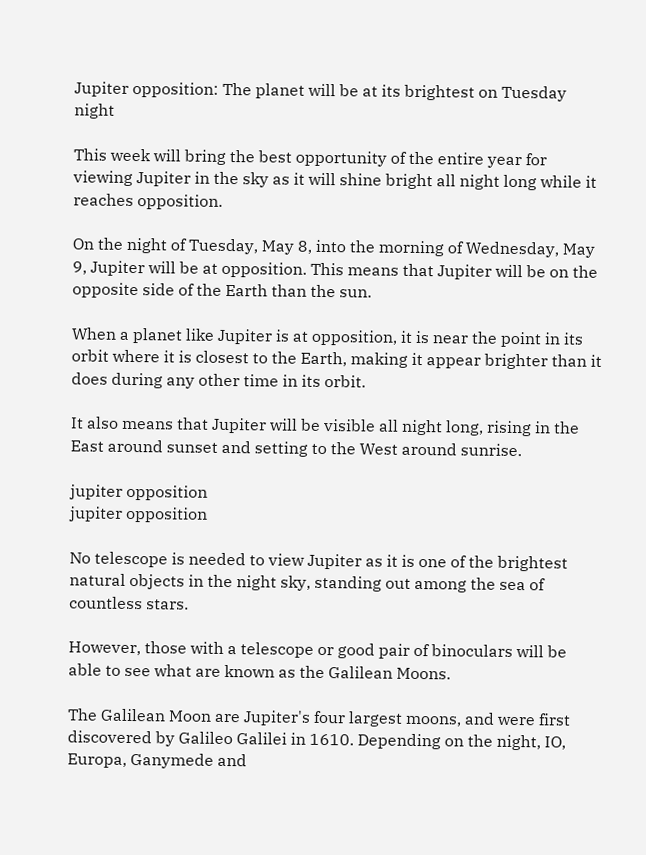Jupiter opposition: The planet will be at its brightest on Tuesday night

This week will bring the best opportunity of the entire year for viewing Jupiter in the sky as it will shine bright all night long while it reaches opposition.

On the night of Tuesday, May 8, into the morning of Wednesday, May 9, Jupiter will be at opposition. This means that Jupiter will be on the opposite side of the Earth than the sun.

When a planet like Jupiter is at opposition, it is near the point in its orbit where it is closest to the Earth, making it appear brighter than it does during any other time in its orbit.

It also means that Jupiter will be visible all night long, rising in the East around sunset and setting to the West around sunrise.

jupiter opposition
jupiter opposition

No telescope is needed to view Jupiter as it is one of the brightest natural objects in the night sky, standing out among the sea of countless stars.

However, those with a telescope or good pair of binoculars will be able to see what are known as the Galilean Moons.

The Galilean Moon are Jupiter's four largest moons, and were first discovered by Galileo Galilei in 1610. Depending on the night, IO, Europa, Ganymede and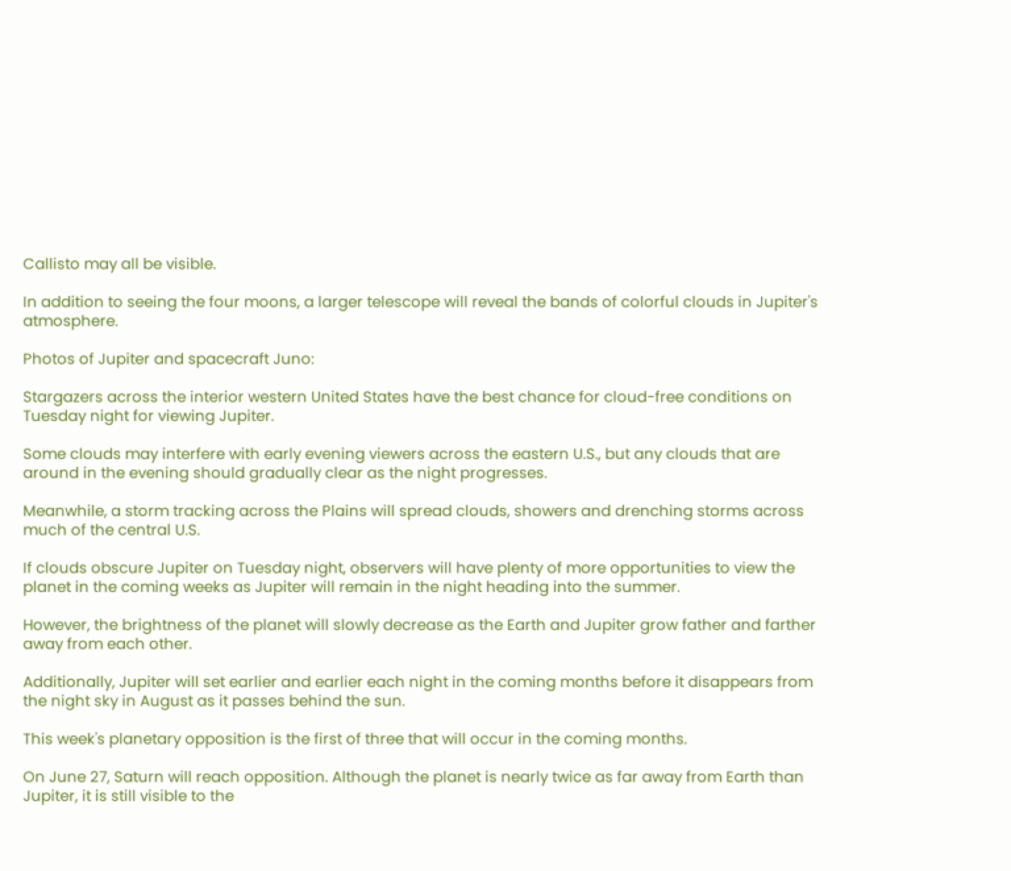Callisto may all be visible.

In addition to seeing the four moons, a larger telescope will reveal the bands of colorful clouds in Jupiter's atmosphere.

Photos of Jupiter and spacecraft Juno:

Stargazers across the interior western United States have the best chance for cloud-free conditions on Tuesday night for viewing Jupiter.

Some clouds may interfere with early evening viewers across the eastern U.S., but any clouds that are around in the evening should gradually clear as the night progresses.

Meanwhile, a storm tracking across the Plains will spread clouds, showers and drenching storms across much of the central U.S.

If clouds obscure Jupiter on Tuesday night, observers will have plenty of more opportunities to view the planet in the coming weeks as Jupiter will remain in the night heading into the summer.

However, the brightness of the planet will slowly decrease as the Earth and Jupiter grow father and farther away from each other.

Additionally, Jupiter will set earlier and earlier each night in the coming months before it disappears from the night sky in August as it passes behind the sun.

This week's planetary opposition is the first of three that will occur in the coming months.

On June 27, Saturn will reach opposition. Although the planet is nearly twice as far away from Earth than Jupiter, it is still visible to the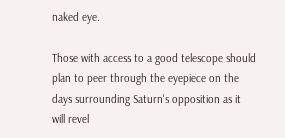naked eye.

Those with access to a good telescope should plan to peer through the eyepiece on the days surrounding Saturn's opposition as it will revel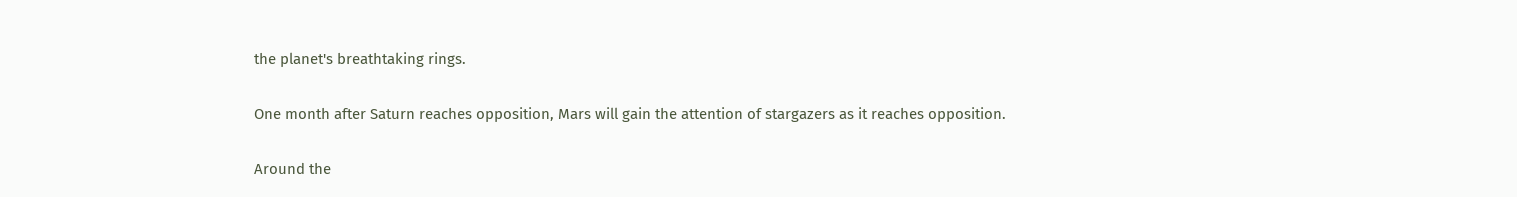the planet's breathtaking rings.

One month after Saturn reaches opposition, Mars will gain the attention of stargazers as it reaches opposition.

Around the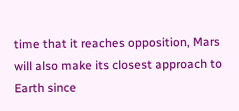time that it reaches opposition, Mars will also make its closest approach to Earth since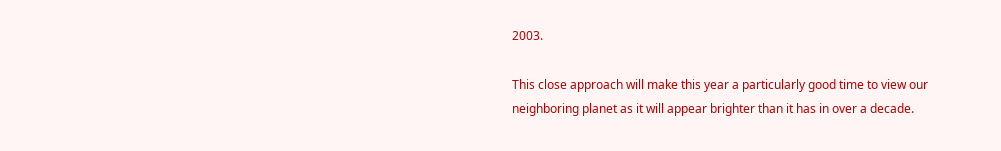2003.

This close approach will make this year a particularly good time to view our neighboring planet as it will appear brighter than it has in over a decade.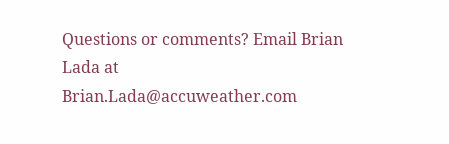Questions or comments? Email Brian Lada at Brian.Lada@accuweather.com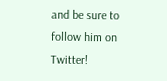and be sure to follow him on Twitter!